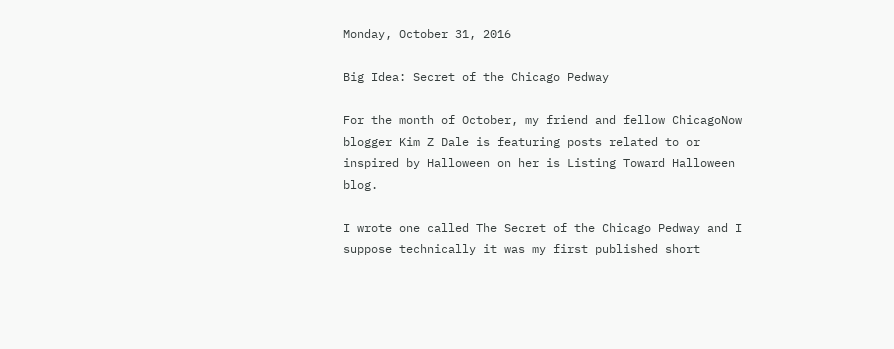Monday, October 31, 2016

Big Idea: Secret of the Chicago Pedway

For the month of October, my friend and fellow ChicagoNow blogger Kim Z Dale is featuring posts related to or inspired by Halloween on her is Listing Toward Halloween blog.

I wrote one called The Secret of the Chicago Pedway and I suppose technically it was my first published short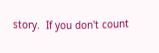story.  If you don't count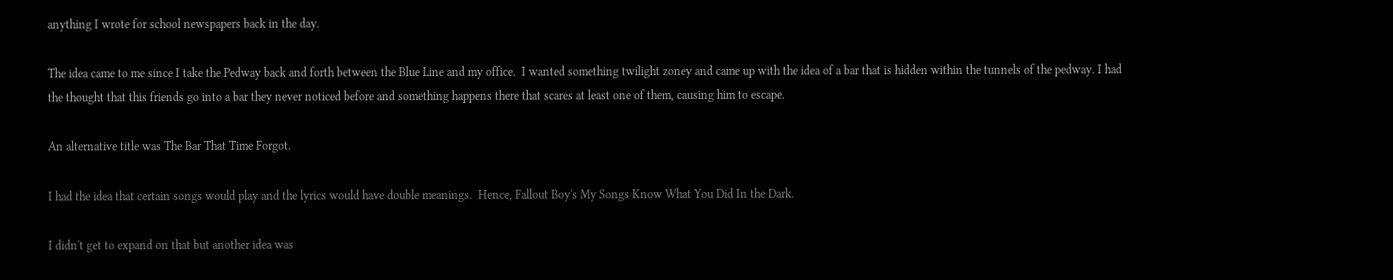anything I wrote for school newspapers back in the day.

The idea came to me since I take the Pedway back and forth between the Blue Line and my office.  I wanted something twilight zoney and came up with the idea of a bar that is hidden within the tunnels of the pedway. I had the thought that this friends go into a bar they never noticed before and something happens there that scares at least one of them, causing him to escape.

An alternative title was The Bar That Time Forgot.

I had the idea that certain songs would play and the lyrics would have double meanings.  Hence, Fallout Boy's My Songs Know What You Did In the Dark.

I didn't get to expand on that but another idea was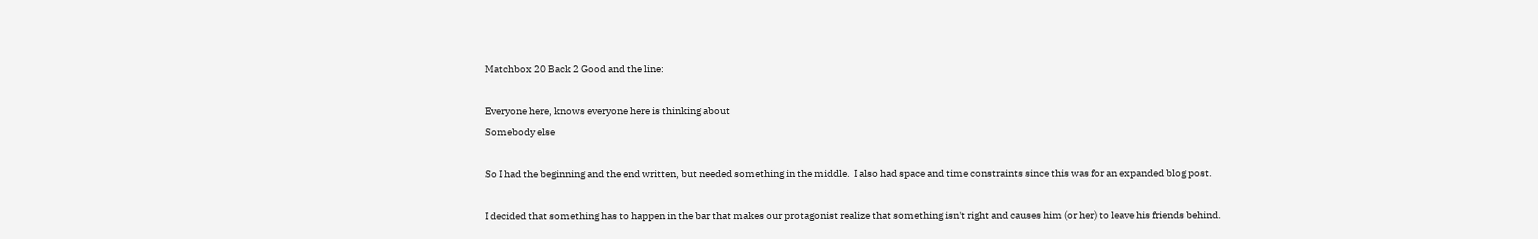Matchbox 20 Back 2 Good and the line:

Everyone here, knows everyone here is thinking about
Somebody else

So I had the beginning and the end written, but needed something in the middle.  I also had space and time constraints since this was for an expanded blog post.

I decided that something has to happen in the bar that makes our protagonist realize that something isn't right and causes him (or her) to leave his friends behind.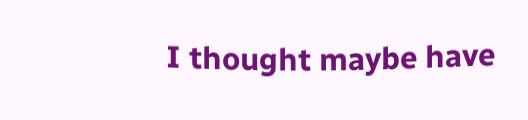I thought maybe have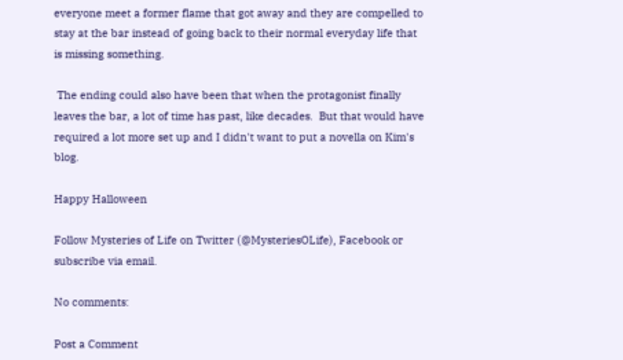everyone meet a former flame that got away and they are compelled to stay at the bar instead of going back to their normal everyday life that is missing something.

 The ending could also have been that when the protagonist finally leaves the bar, a lot of time has past, like decades.  But that would have required a lot more set up and I didn't want to put a novella on Kim's blog.

Happy Halloween

Follow Mysteries of Life on Twitter (@MysteriesOLife), Facebook or subscribe via email.

No comments:

Post a Comment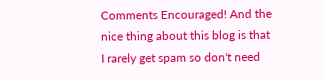Comments Encouraged! And the nice thing about this blog is that I rarely get spam so don't need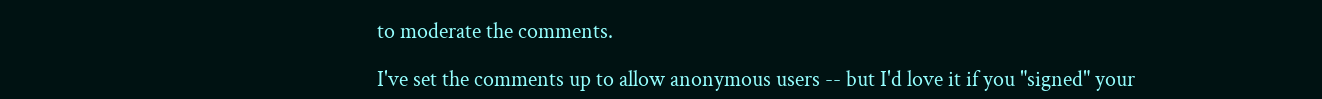to moderate the comments.

I've set the comments up to allow anonymous users -- but I'd love it if you "signed" your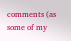comments (as some of my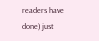readers have done) just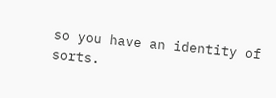so you have an identity of sorts.